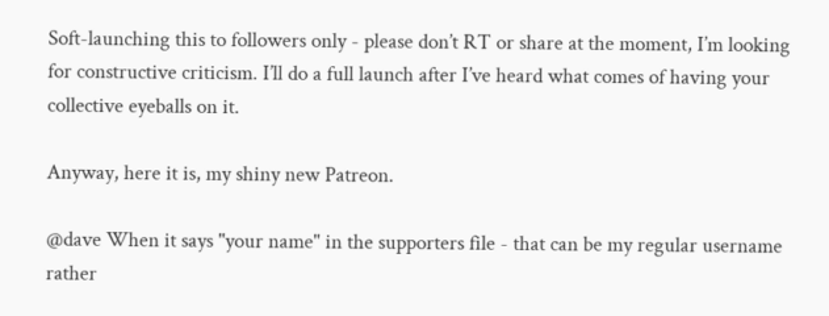Soft-launching this to followers only - please don’t RT or share at the moment, I’m looking for constructive criticism. I’ll do a full launch after I’ve heard what comes of having your collective eyeballs on it.

Anyway, here it is, my shiny new Patreon.

@dave When it says "your name" in the supporters file - that can be my regular username rather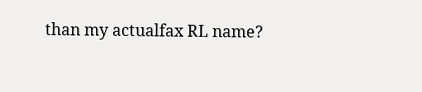than my actualfax RL name?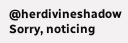@herdivineshadow Sorry, noticing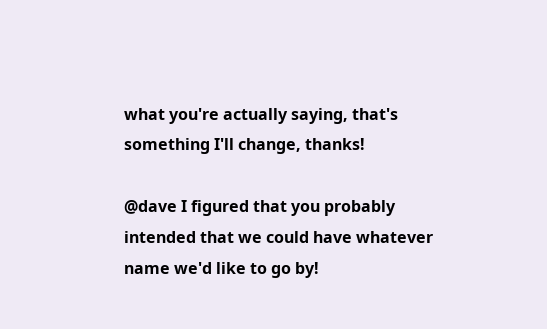what you're actually saying, that's something I'll change, thanks!

@dave I figured that you probably intended that we could have whatever name we'd like to go by!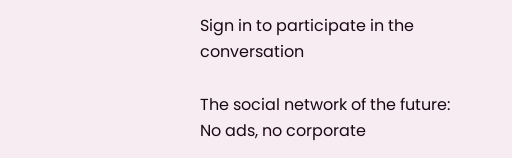Sign in to participate in the conversation

The social network of the future: No ads, no corporate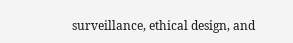surveillance, ethical design, and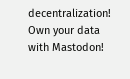decentralization! Own your data with Mastodon!